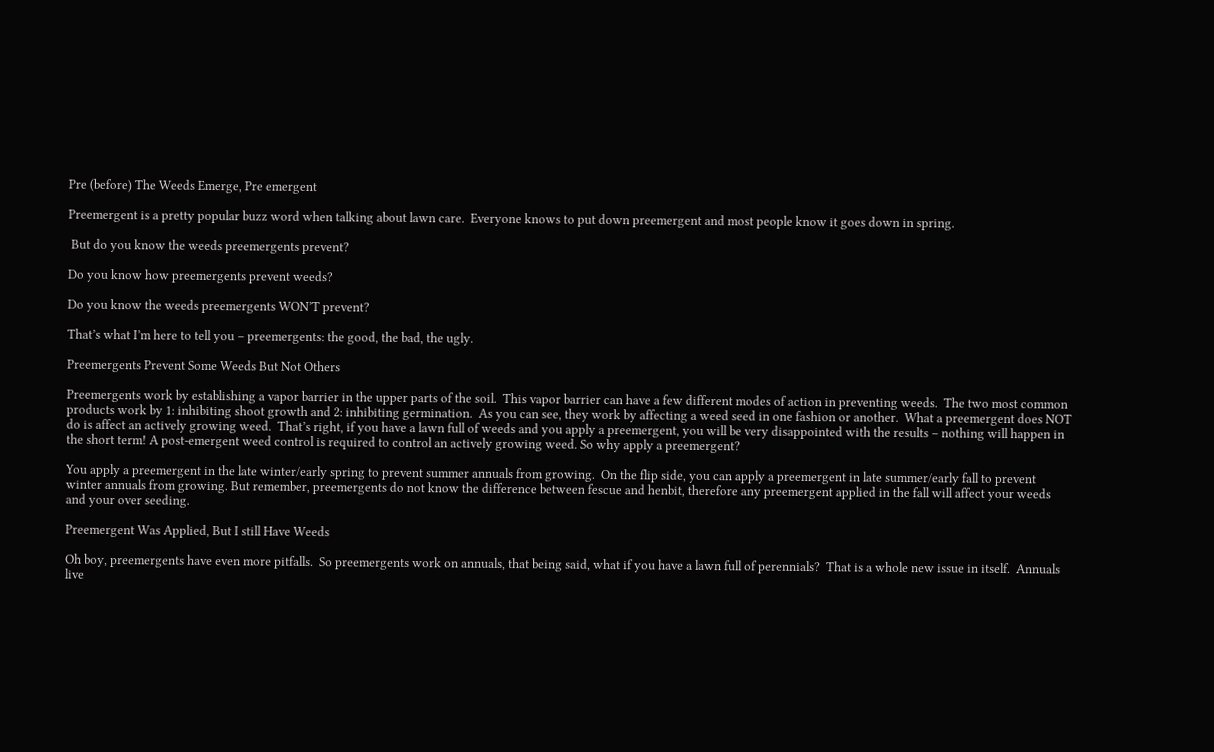Pre (before) The Weeds Emerge, Pre emergent

Preemergent is a pretty popular buzz word when talking about lawn care.  Everyone knows to put down preemergent and most people know it goes down in spring.

 But do you know the weeds preemergents prevent?

Do you know how preemergents prevent weeds?

Do you know the weeds preemergents WON’T prevent?

That’s what I’m here to tell you – preemergents: the good, the bad, the ugly.

Preemergents Prevent Some Weeds But Not Others

Preemergents work by establishing a vapor barrier in the upper parts of the soil.  This vapor barrier can have a few different modes of action in preventing weeds.  The two most common products work by 1: inhibiting shoot growth and 2: inhibiting germination.  As you can see, they work by affecting a weed seed in one fashion or another.  What a preemergent does NOT do is affect an actively growing weed.  That’s right, if you have a lawn full of weeds and you apply a preemergent, you will be very disappointed with the results – nothing will happen in the short term! A post-emergent weed control is required to control an actively growing weed. So why apply a preemergent?

You apply a preemergent in the late winter/early spring to prevent summer annuals from growing.  On the flip side, you can apply a preemergent in late summer/early fall to prevent winter annuals from growing. But remember, preemergents do not know the difference between fescue and henbit, therefore any preemergent applied in the fall will affect your weeds and your over seeding.

Preemergent Was Applied, But I still Have Weeds

Oh boy, preemergents have even more pitfalls.  So preemergents work on annuals, that being said, what if you have a lawn full of perennials?  That is a whole new issue in itself.  Annuals live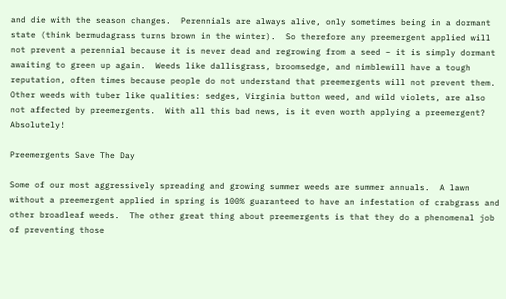and die with the season changes.  Perennials are always alive, only sometimes being in a dormant state (think bermudagrass turns brown in the winter).  So therefore any preemergent applied will not prevent a perennial because it is never dead and regrowing from a seed – it is simply dormant awaiting to green up again.  Weeds like dallisgrass, broomsedge, and nimblewill have a tough reputation, often times because people do not understand that preemergents will not prevent them.  Other weeds with tuber like qualities: sedges, Virginia button weed, and wild violets, are also not affected by preemergents.  With all this bad news, is it even worth applying a preemergent? Absolutely!

Preemergents Save The Day

Some of our most aggressively spreading and growing summer weeds are summer annuals.  A lawn without a preemergent applied in spring is 100% guaranteed to have an infestation of crabgrass and other broadleaf weeds.  The other great thing about preemergents is that they do a phenomenal job of preventing those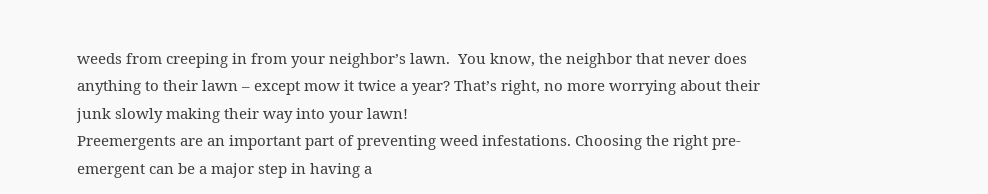weeds from creeping in from your neighbor’s lawn.  You know, the neighbor that never does anything to their lawn – except mow it twice a year? That’s right, no more worrying about their junk slowly making their way into your lawn!
Preemergents are an important part of preventing weed infestations. Choosing the right pre-emergent can be a major step in having a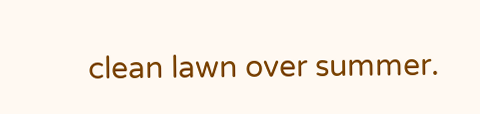clean lawn over summer.